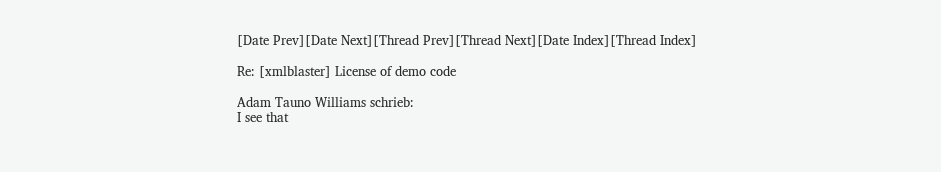[Date Prev][Date Next][Thread Prev][Thread Next][Date Index][Thread Index]

Re: [xmlblaster] License of demo code

Adam Tauno Williams schrieb:
I see that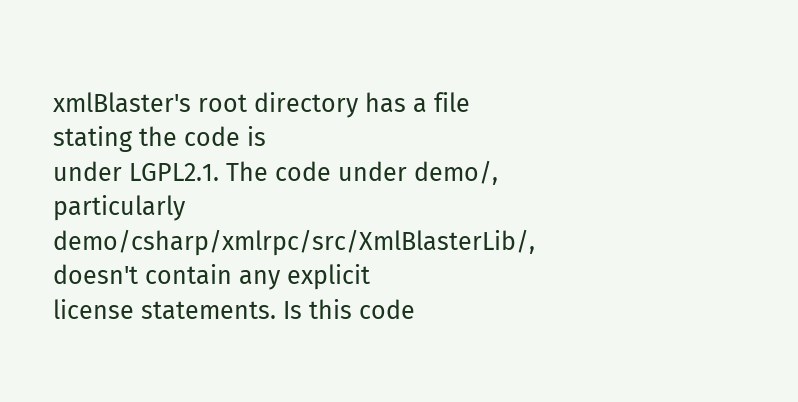xmlBlaster's root directory has a file stating the code is
under LGPL2.1. The code under demo/, particularly
demo/csharp/xmlrpc/src/XmlBlasterLib/, doesn't contain any explicit
license statements. Is this code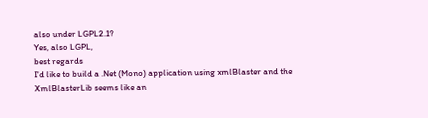also under LGPL2.1?
Yes, also LGPL,
best regards
I'd like to build a .Net (Mono) application using xmlBlaster and the
XmlBlasterLib seems like an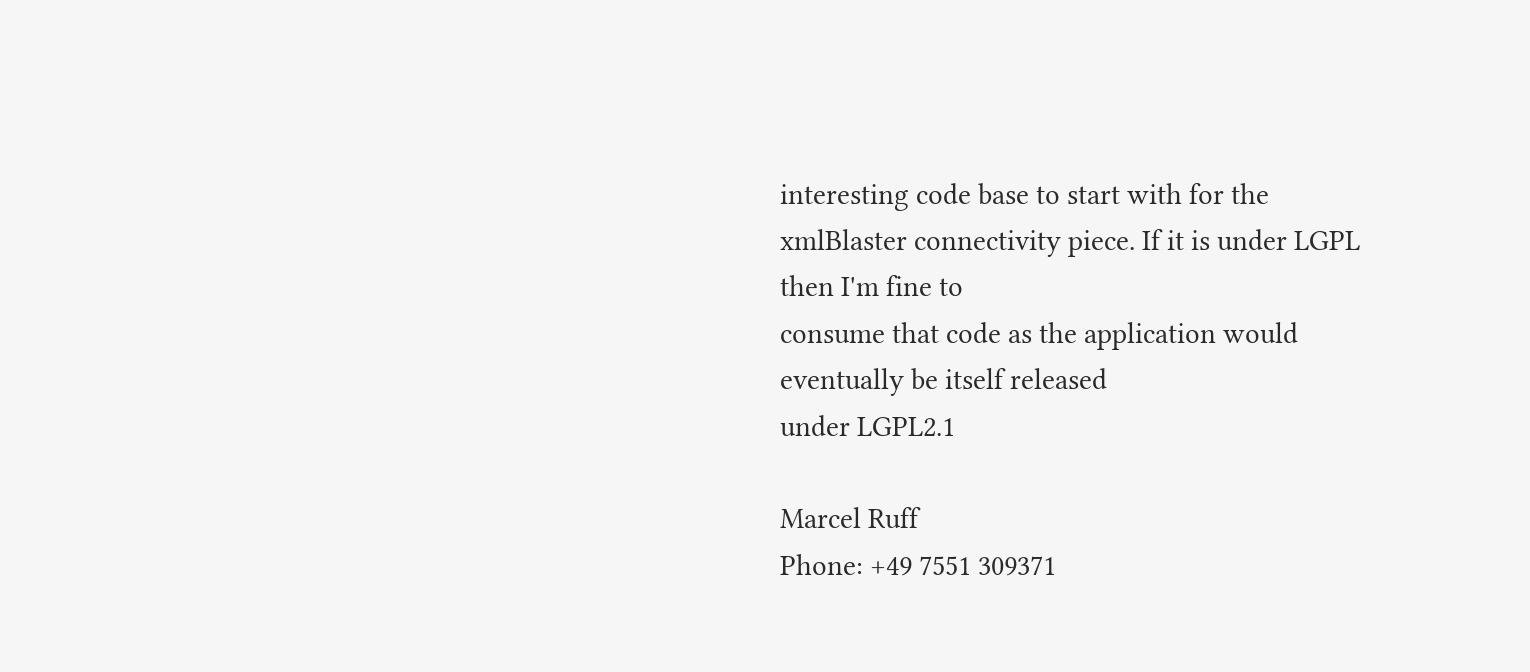interesting code base to start with for the
xmlBlaster connectivity piece. If it is under LGPL then I'm fine to
consume that code as the application would eventually be itself released
under LGPL2.1

Marcel Ruff
Phone: +49 7551 309371